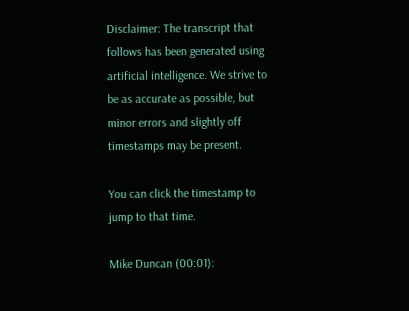Disclaimer: The transcript that follows has been generated using artificial intelligence. We strive to be as accurate as possible, but minor errors and slightly off timestamps may be present.

You can click the timestamp to jump to that time.

Mike Duncan (00:01):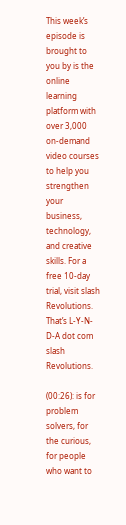This week’s episode is brought to you by is the online learning platform with over 3,000 on-demand video courses to help you strengthen your business, technology, and creative skills. For a free 10-day trial, visit slash Revolutions. That’s L-Y-N-D-A dot com slash Revolutions.

(00:26): is for problem solvers, for the curious, for people who want to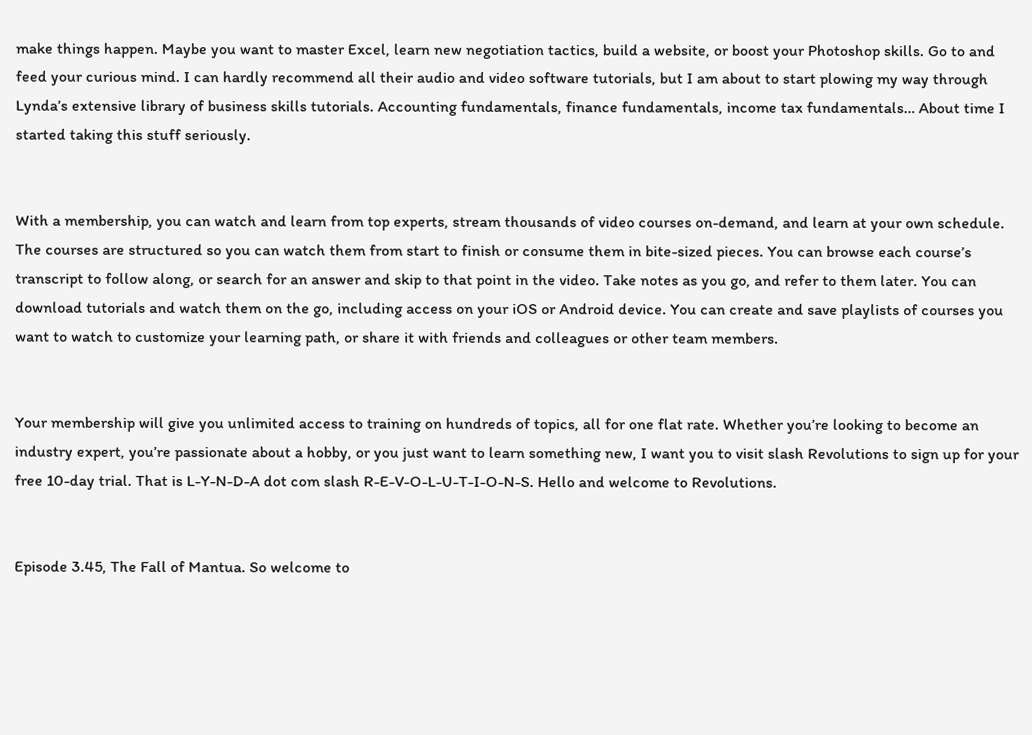make things happen. Maybe you want to master Excel, learn new negotiation tactics, build a website, or boost your Photoshop skills. Go to and feed your curious mind. I can hardly recommend all their audio and video software tutorials, but I am about to start plowing my way through Lynda’s extensive library of business skills tutorials. Accounting fundamentals, finance fundamentals, income tax fundamentals… About time I started taking this stuff seriously.


With a membership, you can watch and learn from top experts, stream thousands of video courses on-demand, and learn at your own schedule. The courses are structured so you can watch them from start to finish or consume them in bite-sized pieces. You can browse each course’s transcript to follow along, or search for an answer and skip to that point in the video. Take notes as you go, and refer to them later. You can download tutorials and watch them on the go, including access on your iOS or Android device. You can create and save playlists of courses you want to watch to customize your learning path, or share it with friends and colleagues or other team members.


Your membership will give you unlimited access to training on hundreds of topics, all for one flat rate. Whether you’re looking to become an industry expert, you’re passionate about a hobby, or you just want to learn something new, I want you to visit slash Revolutions to sign up for your free 10-day trial. That is L-Y-N-D-A dot com slash R-E-V-O-L-U-T-I-O-N-S. Hello and welcome to Revolutions.


Episode 3.45, The Fall of Mantua. So welcome to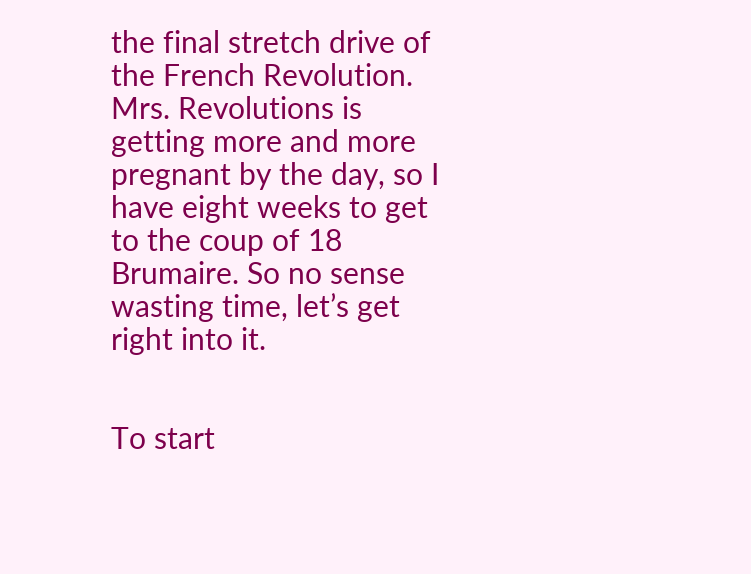the final stretch drive of the French Revolution. Mrs. Revolutions is getting more and more pregnant by the day, so I have eight weeks to get to the coup of 18 Brumaire. So no sense wasting time, let’s get right into it.


To start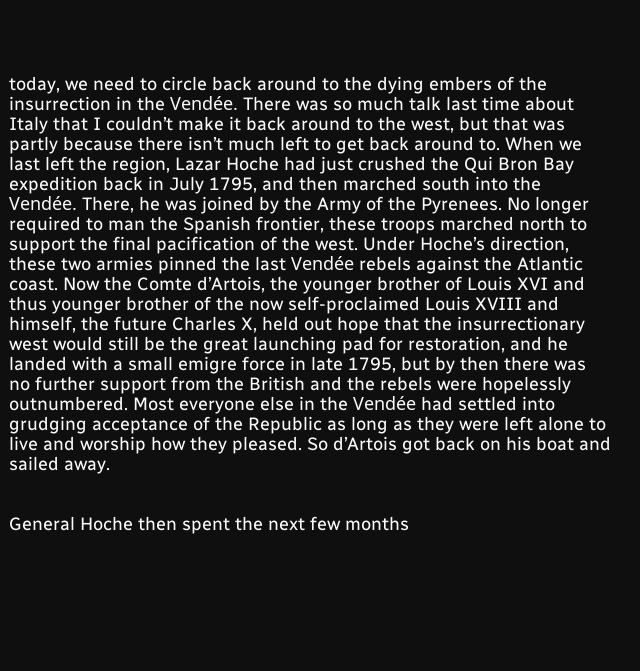today, we need to circle back around to the dying embers of the insurrection in the Vendée. There was so much talk last time about Italy that I couldn’t make it back around to the west, but that was partly because there isn’t much left to get back around to. When we last left the region, Lazar Hoche had just crushed the Qui Bron Bay expedition back in July 1795, and then marched south into the Vendée. There, he was joined by the Army of the Pyrenees. No longer required to man the Spanish frontier, these troops marched north to support the final pacification of the west. Under Hoche’s direction, these two armies pinned the last Vendée rebels against the Atlantic coast. Now the Comte d’Artois, the younger brother of Louis XVI and thus younger brother of the now self-proclaimed Louis XVIII and himself, the future Charles X, held out hope that the insurrectionary west would still be the great launching pad for restoration, and he landed with a small emigre force in late 1795, but by then there was no further support from the British and the rebels were hopelessly outnumbered. Most everyone else in the Vendée had settled into grudging acceptance of the Republic as long as they were left alone to live and worship how they pleased. So d’Artois got back on his boat and sailed away.


General Hoche then spent the next few months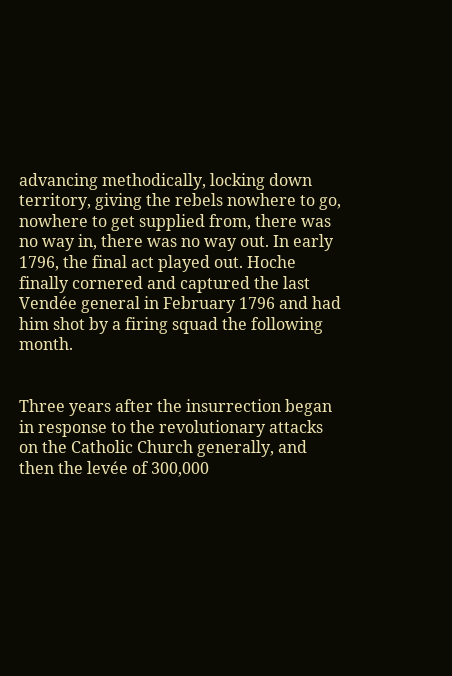advancing methodically, locking down territory, giving the rebels nowhere to go, nowhere to get supplied from, there was no way in, there was no way out. In early 1796, the final act played out. Hoche finally cornered and captured the last Vendée general in February 1796 and had him shot by a firing squad the following month.


Three years after the insurrection began in response to the revolutionary attacks on the Catholic Church generally, and then the levée of 300,000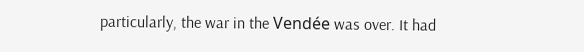particularly, the war in the Vendée was over. It had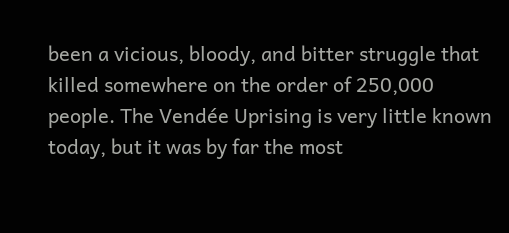been a vicious, bloody, and bitter struggle that killed somewhere on the order of 250,000 people. The Vendée Uprising is very little known today, but it was by far the most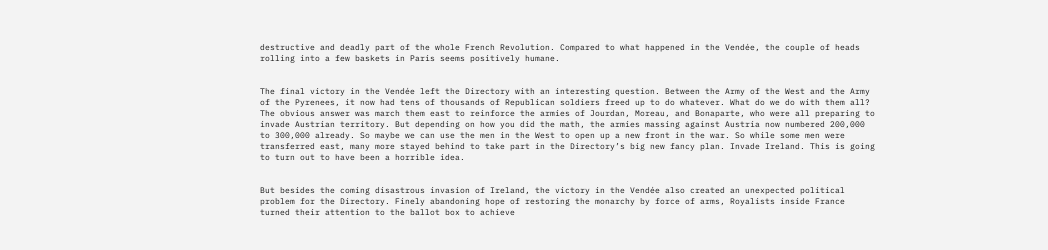destructive and deadly part of the whole French Revolution. Compared to what happened in the Vendée, the couple of heads rolling into a few baskets in Paris seems positively humane.


The final victory in the Vendée left the Directory with an interesting question. Between the Army of the West and the Army of the Pyrenees, it now had tens of thousands of Republican soldiers freed up to do whatever. What do we do with them all? The obvious answer was march them east to reinforce the armies of Jourdan, Moreau, and Bonaparte, who were all preparing to invade Austrian territory. But depending on how you did the math, the armies massing against Austria now numbered 200,000 to 300,000 already. So maybe we can use the men in the West to open up a new front in the war. So while some men were transferred east, many more stayed behind to take part in the Directory’s big new fancy plan. Invade Ireland. This is going to turn out to have been a horrible idea.


But besides the coming disastrous invasion of Ireland, the victory in the Vendée also created an unexpected political problem for the Directory. Finely abandoning hope of restoring the monarchy by force of arms, Royalists inside France turned their attention to the ballot box to achieve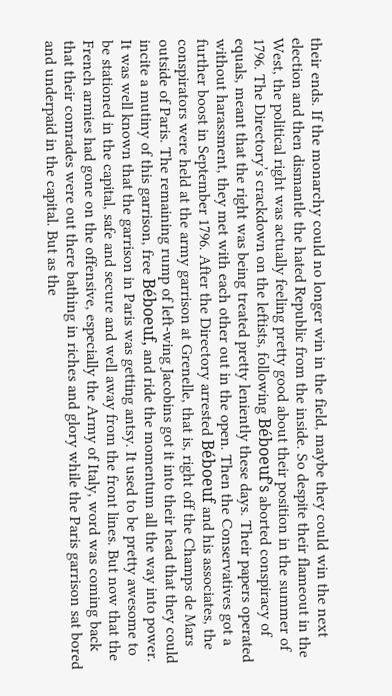their ends. If the monarchy could no longer win in the field, maybe they could win the next election and then dismantle the hated Republic from the inside. So despite their flameout in the West, the political right was actually feeling pretty good about their position in the summer of 1796. The Directory’s crackdown on the leftists, following Béboeuf’s aborted conspiracy of equals, meant that the right was being treated pretty leniently these days. Their papers operated without harassment, they met with each other out in the open. Then the Conservatives got a further boost in September 1796. After the Directory arrested Béboeuf and his associates, the conspirators were held at the army garrison at Grenelle, that is, right off the Champs de Mars outside of Paris. The remaining rump of left-wing Jacobins got it into their head that they could incite a mutiny of this garrison, free Béboeuf, and ride the momentum all the way into power. It was well known that the garrison in Paris was getting antsy. It used to be pretty awesome to be stationed in the capital, safe and secure and well away from the front lines. But now that the French armies had gone on the offensive, especially the Army of Italy, word was coming back that their comrades were out there bathing in riches and glory while the Paris garrison sat bored and underpaid in the capital. But as the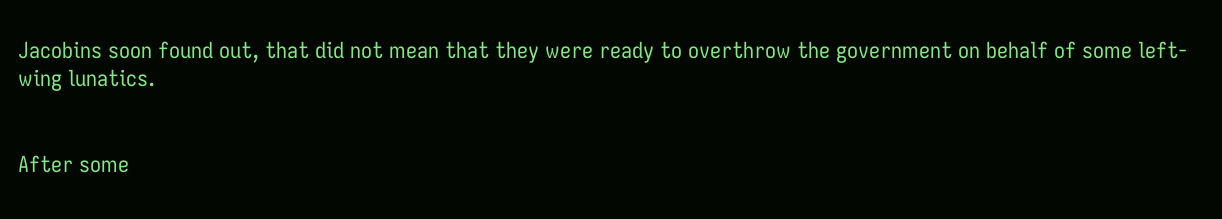Jacobins soon found out, that did not mean that they were ready to overthrow the government on behalf of some left-wing lunatics.


After some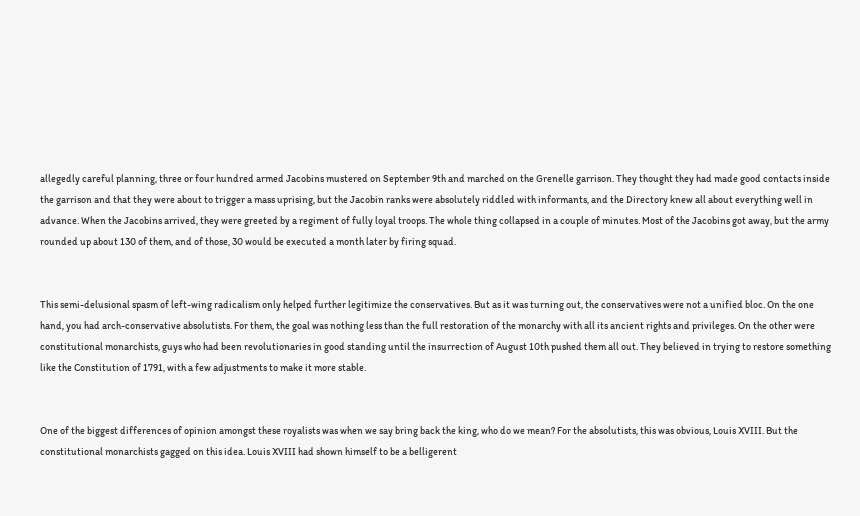allegedly careful planning, three or four hundred armed Jacobins mustered on September 9th and marched on the Grenelle garrison. They thought they had made good contacts inside the garrison and that they were about to trigger a mass uprising, but the Jacobin ranks were absolutely riddled with informants, and the Directory knew all about everything well in advance. When the Jacobins arrived, they were greeted by a regiment of fully loyal troops. The whole thing collapsed in a couple of minutes. Most of the Jacobins got away, but the army rounded up about 130 of them, and of those, 30 would be executed a month later by firing squad.


This semi-delusional spasm of left-wing radicalism only helped further legitimize the conservatives. But as it was turning out, the conservatives were not a unified bloc. On the one hand, you had arch-conservative absolutists. For them, the goal was nothing less than the full restoration of the monarchy with all its ancient rights and privileges. On the other were constitutional monarchists, guys who had been revolutionaries in good standing until the insurrection of August 10th pushed them all out. They believed in trying to restore something like the Constitution of 1791, with a few adjustments to make it more stable.


One of the biggest differences of opinion amongst these royalists was when we say bring back the king, who do we mean? For the absolutists, this was obvious, Louis XVIII. But the constitutional monarchists gagged on this idea. Louis XVIII had shown himself to be a belligerent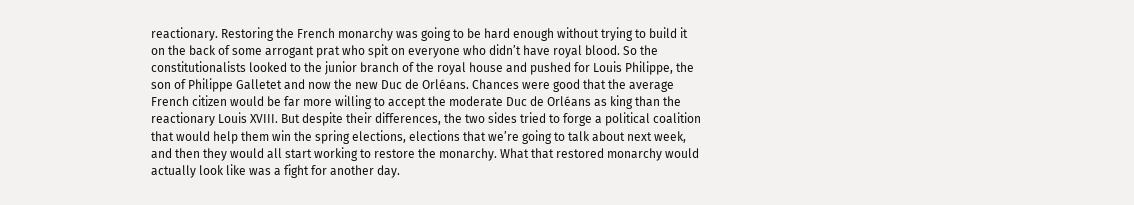reactionary. Restoring the French monarchy was going to be hard enough without trying to build it on the back of some arrogant prat who spit on everyone who didn’t have royal blood. So the constitutionalists looked to the junior branch of the royal house and pushed for Louis Philippe, the son of Philippe Galletet and now the new Duc de Orléans. Chances were good that the average French citizen would be far more willing to accept the moderate Duc de Orléans as king than the reactionary Louis XVIII. But despite their differences, the two sides tried to forge a political coalition that would help them win the spring elections, elections that we’re going to talk about next week, and then they would all start working to restore the monarchy. What that restored monarchy would actually look like was a fight for another day.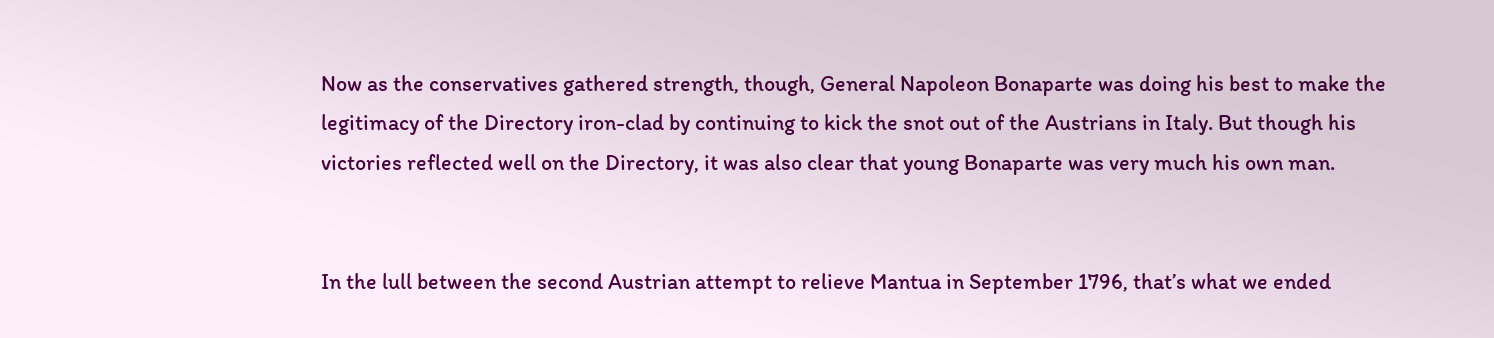Now as the conservatives gathered strength, though, General Napoleon Bonaparte was doing his best to make the legitimacy of the Directory iron-clad by continuing to kick the snot out of the Austrians in Italy. But though his victories reflected well on the Directory, it was also clear that young Bonaparte was very much his own man.


In the lull between the second Austrian attempt to relieve Mantua in September 1796, that’s what we ended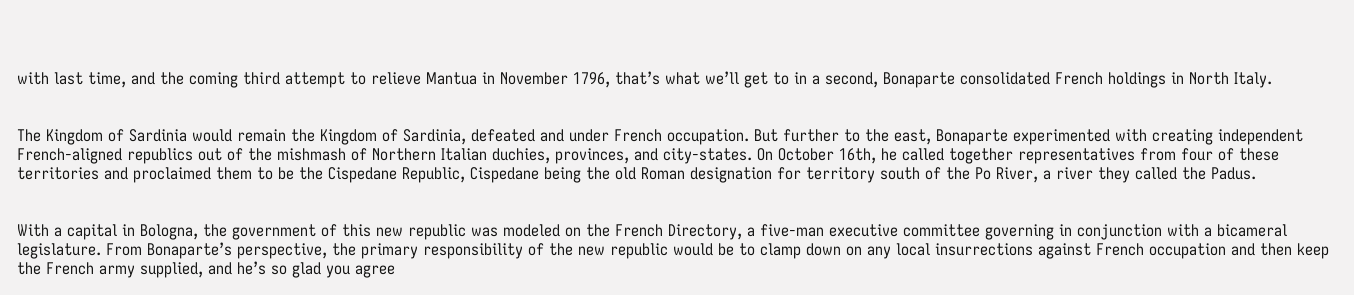with last time, and the coming third attempt to relieve Mantua in November 1796, that’s what we’ll get to in a second, Bonaparte consolidated French holdings in North Italy.


The Kingdom of Sardinia would remain the Kingdom of Sardinia, defeated and under French occupation. But further to the east, Bonaparte experimented with creating independent French-aligned republics out of the mishmash of Northern Italian duchies, provinces, and city-states. On October 16th, he called together representatives from four of these territories and proclaimed them to be the Cispedane Republic, Cispedane being the old Roman designation for territory south of the Po River, a river they called the Padus.


With a capital in Bologna, the government of this new republic was modeled on the French Directory, a five-man executive committee governing in conjunction with a bicameral legislature. From Bonaparte’s perspective, the primary responsibility of the new republic would be to clamp down on any local insurrections against French occupation and then keep the French army supplied, and he’s so glad you agree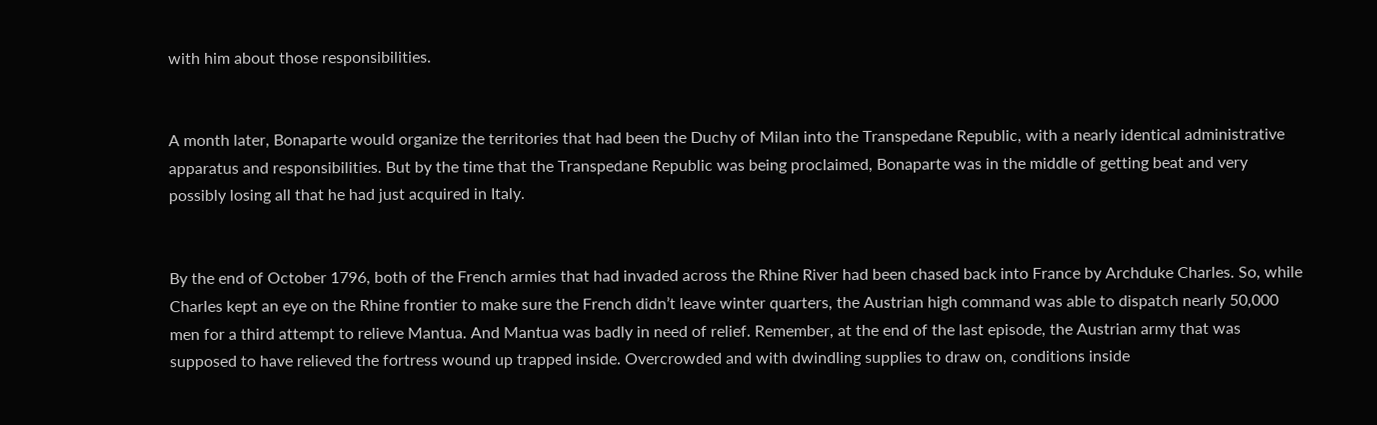with him about those responsibilities.


A month later, Bonaparte would organize the territories that had been the Duchy of Milan into the Transpedane Republic, with a nearly identical administrative apparatus and responsibilities. But by the time that the Transpedane Republic was being proclaimed, Bonaparte was in the middle of getting beat and very possibly losing all that he had just acquired in Italy.


By the end of October 1796, both of the French armies that had invaded across the Rhine River had been chased back into France by Archduke Charles. So, while Charles kept an eye on the Rhine frontier to make sure the French didn’t leave winter quarters, the Austrian high command was able to dispatch nearly 50,000 men for a third attempt to relieve Mantua. And Mantua was badly in need of relief. Remember, at the end of the last episode, the Austrian army that was supposed to have relieved the fortress wound up trapped inside. Overcrowded and with dwindling supplies to draw on, conditions inside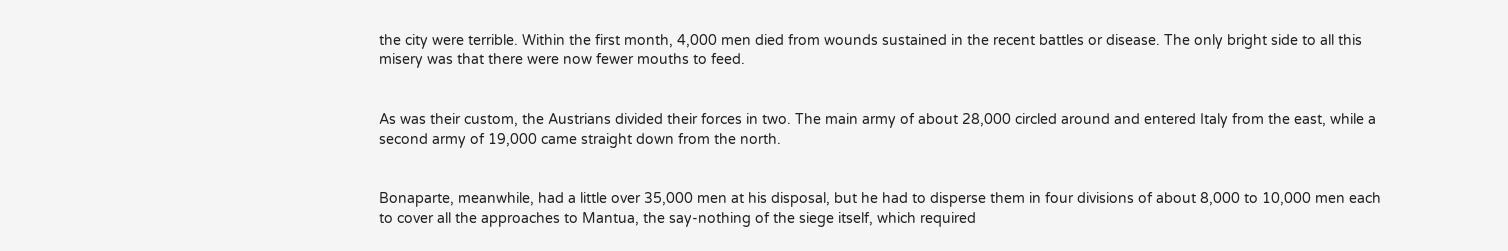the city were terrible. Within the first month, 4,000 men died from wounds sustained in the recent battles or disease. The only bright side to all this misery was that there were now fewer mouths to feed.


As was their custom, the Austrians divided their forces in two. The main army of about 28,000 circled around and entered Italy from the east, while a second army of 19,000 came straight down from the north.


Bonaparte, meanwhile, had a little over 35,000 men at his disposal, but he had to disperse them in four divisions of about 8,000 to 10,000 men each to cover all the approaches to Mantua, the say-nothing of the siege itself, which required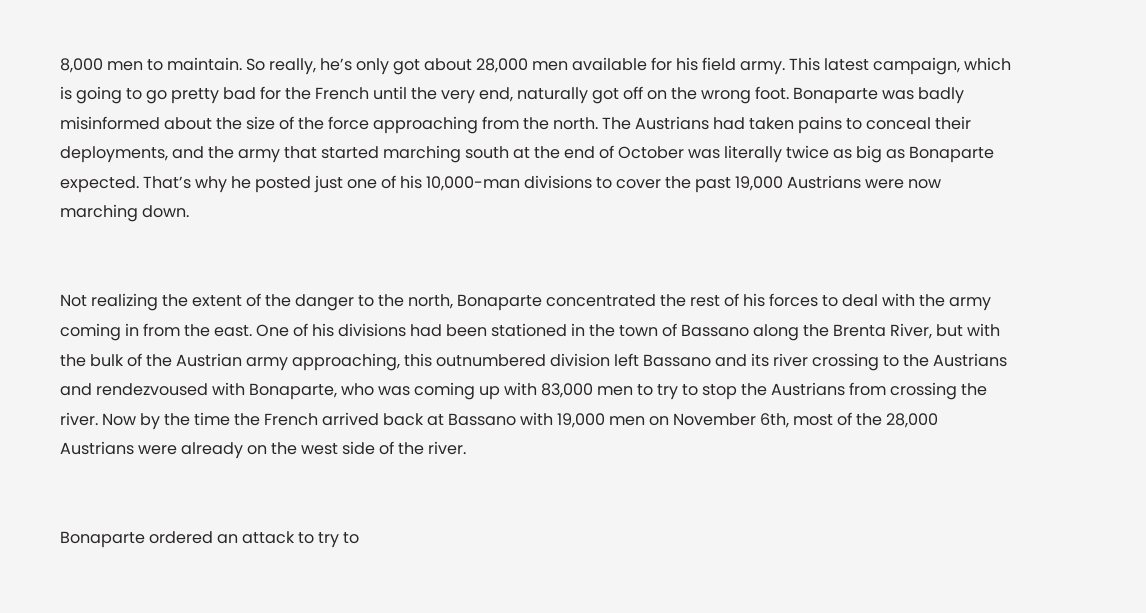8,000 men to maintain. So really, he’s only got about 28,000 men available for his field army. This latest campaign, which is going to go pretty bad for the French until the very end, naturally got off on the wrong foot. Bonaparte was badly misinformed about the size of the force approaching from the north. The Austrians had taken pains to conceal their deployments, and the army that started marching south at the end of October was literally twice as big as Bonaparte expected. That’s why he posted just one of his 10,000-man divisions to cover the past 19,000 Austrians were now marching down.


Not realizing the extent of the danger to the north, Bonaparte concentrated the rest of his forces to deal with the army coming in from the east. One of his divisions had been stationed in the town of Bassano along the Brenta River, but with the bulk of the Austrian army approaching, this outnumbered division left Bassano and its river crossing to the Austrians and rendezvoused with Bonaparte, who was coming up with 83,000 men to try to stop the Austrians from crossing the river. Now by the time the French arrived back at Bassano with 19,000 men on November 6th, most of the 28,000 Austrians were already on the west side of the river.


Bonaparte ordered an attack to try to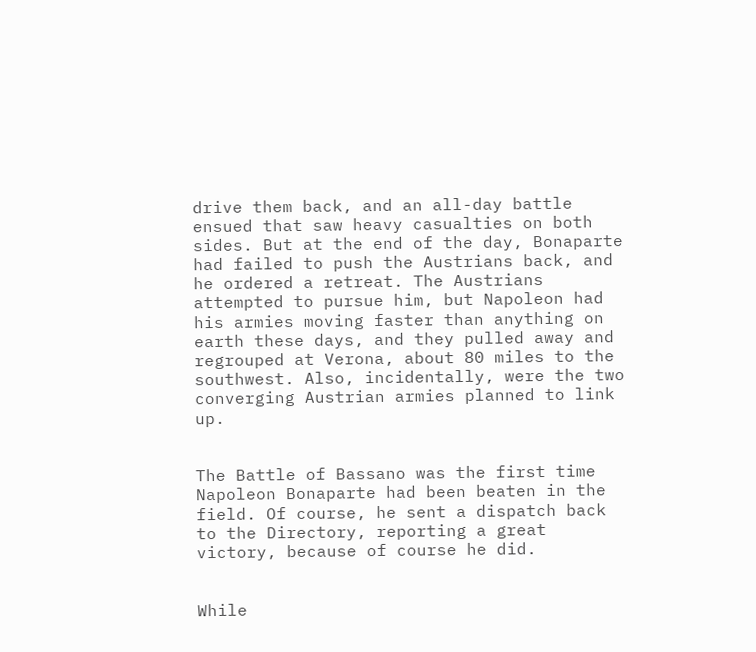drive them back, and an all-day battle ensued that saw heavy casualties on both sides. But at the end of the day, Bonaparte had failed to push the Austrians back, and he ordered a retreat. The Austrians attempted to pursue him, but Napoleon had his armies moving faster than anything on earth these days, and they pulled away and regrouped at Verona, about 80 miles to the southwest. Also, incidentally, were the two converging Austrian armies planned to link up.


The Battle of Bassano was the first time Napoleon Bonaparte had been beaten in the field. Of course, he sent a dispatch back to the Directory, reporting a great victory, because of course he did.


While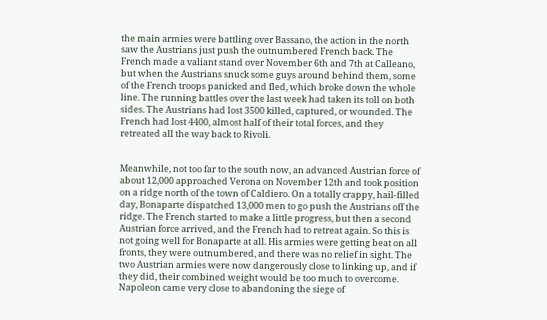the main armies were battling over Bassano, the action in the north saw the Austrians just push the outnumbered French back. The French made a valiant stand over November 6th and 7th at Calleano, but when the Austrians snuck some guys around behind them, some of the French troops panicked and fled, which broke down the whole line. The running battles over the last week had taken its toll on both sides. The Austrians had lost 3500 killed, captured, or wounded. The French had lost 4400, almost half of their total forces, and they retreated all the way back to Rivoli.


Meanwhile, not too far to the south now, an advanced Austrian force of about 12,000 approached Verona on November 12th and took position on a ridge north of the town of Caldiero. On a totally crappy, hail-filled day, Bonaparte dispatched 13,000 men to go push the Austrians off the ridge. The French started to make a little progress, but then a second Austrian force arrived, and the French had to retreat again. So this is not going well for Bonaparte at all. His armies were getting beat on all fronts, they were outnumbered, and there was no relief in sight. The two Austrian armies were now dangerously close to linking up, and if they did, their combined weight would be too much to overcome. Napoleon came very close to abandoning the siege of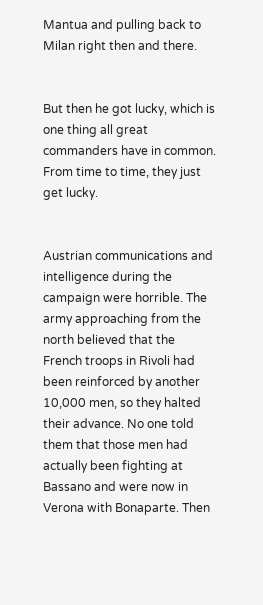Mantua and pulling back to Milan right then and there.


But then he got lucky, which is one thing all great commanders have in common. From time to time, they just get lucky.


Austrian communications and intelligence during the campaign were horrible. The army approaching from the north believed that the French troops in Rivoli had been reinforced by another 10,000 men, so they halted their advance. No one told them that those men had actually been fighting at Bassano and were now in Verona with Bonaparte. Then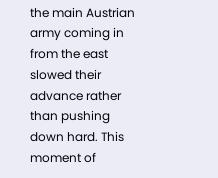the main Austrian army coming in from the east slowed their advance rather than pushing down hard. This moment of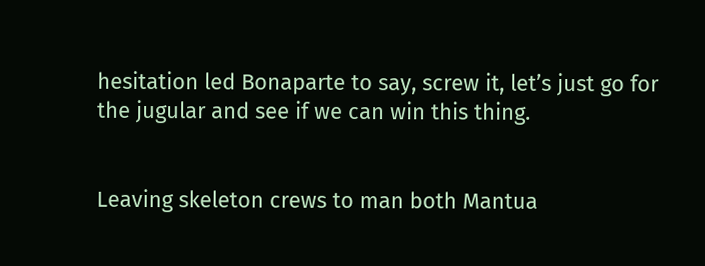hesitation led Bonaparte to say, screw it, let’s just go for the jugular and see if we can win this thing.


Leaving skeleton crews to man both Mantua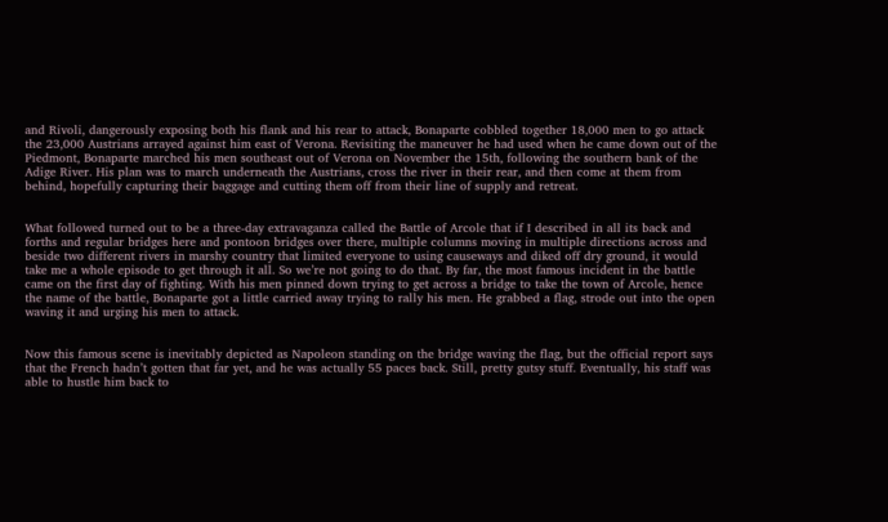and Rivoli, dangerously exposing both his flank and his rear to attack, Bonaparte cobbled together 18,000 men to go attack the 23,000 Austrians arrayed against him east of Verona. Revisiting the maneuver he had used when he came down out of the Piedmont, Bonaparte marched his men southeast out of Verona on November the 15th, following the southern bank of the Adige River. His plan was to march underneath the Austrians, cross the river in their rear, and then come at them from behind, hopefully capturing their baggage and cutting them off from their line of supply and retreat.


What followed turned out to be a three-day extravaganza called the Battle of Arcole that if I described in all its back and forths and regular bridges here and pontoon bridges over there, multiple columns moving in multiple directions across and beside two different rivers in marshy country that limited everyone to using causeways and diked off dry ground, it would take me a whole episode to get through it all. So we’re not going to do that. By far, the most famous incident in the battle came on the first day of fighting. With his men pinned down trying to get across a bridge to take the town of Arcole, hence the name of the battle, Bonaparte got a little carried away trying to rally his men. He grabbed a flag, strode out into the open waving it and urging his men to attack.


Now this famous scene is inevitably depicted as Napoleon standing on the bridge waving the flag, but the official report says that the French hadn’t gotten that far yet, and he was actually 55 paces back. Still, pretty gutsy stuff. Eventually, his staff was able to hustle him back to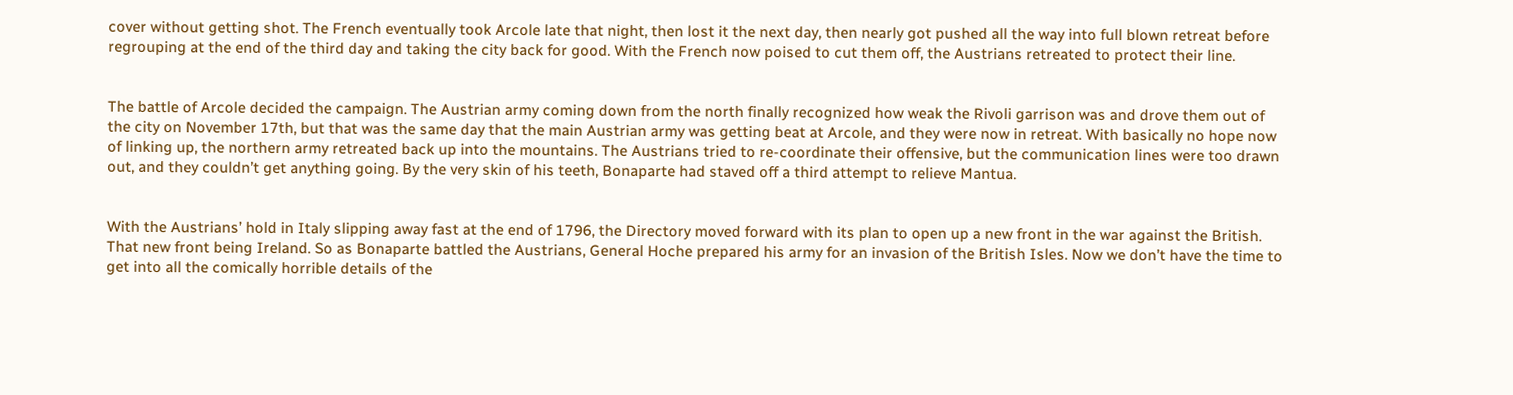cover without getting shot. The French eventually took Arcole late that night, then lost it the next day, then nearly got pushed all the way into full blown retreat before regrouping at the end of the third day and taking the city back for good. With the French now poised to cut them off, the Austrians retreated to protect their line.


The battle of Arcole decided the campaign. The Austrian army coming down from the north finally recognized how weak the Rivoli garrison was and drove them out of the city on November 17th, but that was the same day that the main Austrian army was getting beat at Arcole, and they were now in retreat. With basically no hope now of linking up, the northern army retreated back up into the mountains. The Austrians tried to re-coordinate their offensive, but the communication lines were too drawn out, and they couldn’t get anything going. By the very skin of his teeth, Bonaparte had staved off a third attempt to relieve Mantua.


With the Austrians’ hold in Italy slipping away fast at the end of 1796, the Directory moved forward with its plan to open up a new front in the war against the British. That new front being Ireland. So as Bonaparte battled the Austrians, General Hoche prepared his army for an invasion of the British Isles. Now we don’t have the time to get into all the comically horrible details of the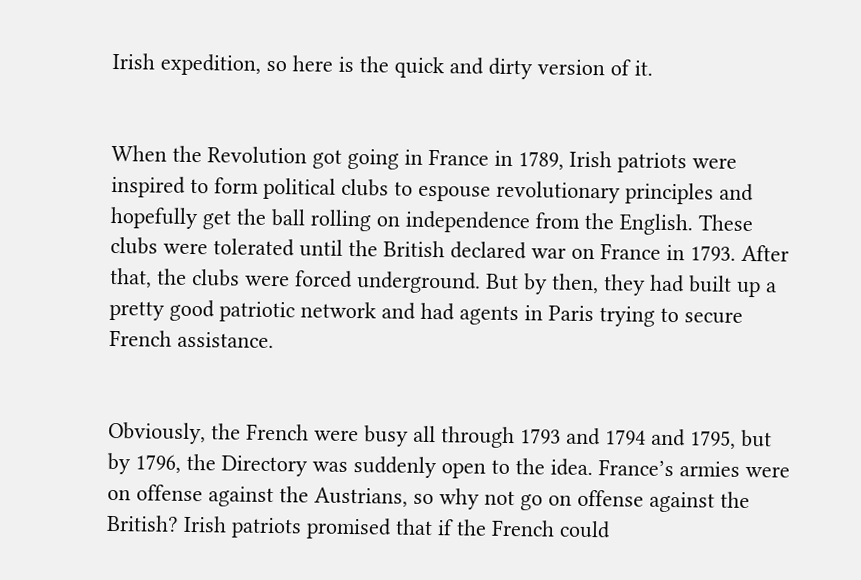Irish expedition, so here is the quick and dirty version of it.


When the Revolution got going in France in 1789, Irish patriots were inspired to form political clubs to espouse revolutionary principles and hopefully get the ball rolling on independence from the English. These clubs were tolerated until the British declared war on France in 1793. After that, the clubs were forced underground. But by then, they had built up a pretty good patriotic network and had agents in Paris trying to secure French assistance.


Obviously, the French were busy all through 1793 and 1794 and 1795, but by 1796, the Directory was suddenly open to the idea. France’s armies were on offense against the Austrians, so why not go on offense against the British? Irish patriots promised that if the French could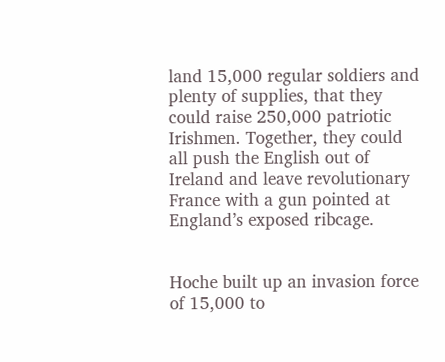land 15,000 regular soldiers and plenty of supplies, that they could raise 250,000 patriotic Irishmen. Together, they could all push the English out of Ireland and leave revolutionary France with a gun pointed at England’s exposed ribcage.


Hoche built up an invasion force of 15,000 to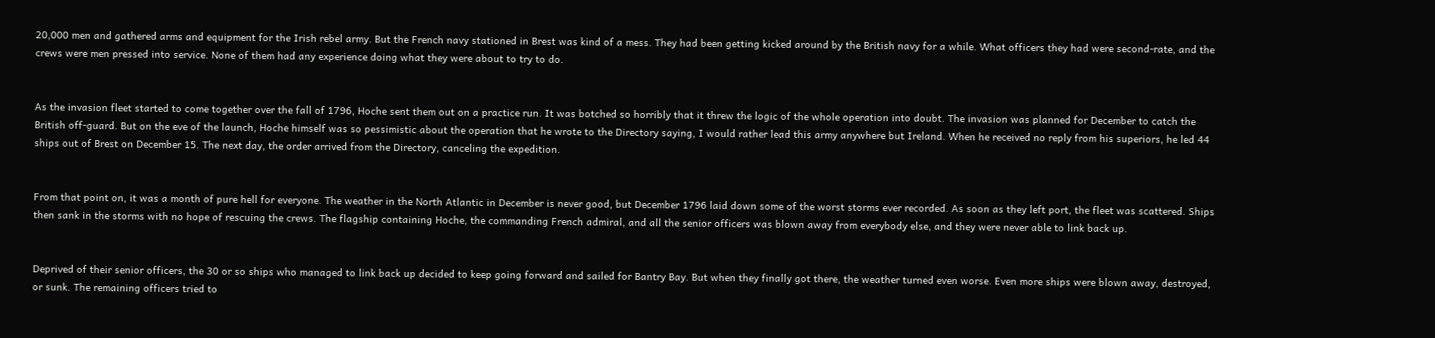20,000 men and gathered arms and equipment for the Irish rebel army. But the French navy stationed in Brest was kind of a mess. They had been getting kicked around by the British navy for a while. What officers they had were second-rate, and the crews were men pressed into service. None of them had any experience doing what they were about to try to do.


As the invasion fleet started to come together over the fall of 1796, Hoche sent them out on a practice run. It was botched so horribly that it threw the logic of the whole operation into doubt. The invasion was planned for December to catch the British off-guard. But on the eve of the launch, Hoche himself was so pessimistic about the operation that he wrote to the Directory saying, I would rather lead this army anywhere but Ireland. When he received no reply from his superiors, he led 44 ships out of Brest on December 15. The next day, the order arrived from the Directory, canceling the expedition.


From that point on, it was a month of pure hell for everyone. The weather in the North Atlantic in December is never good, but December 1796 laid down some of the worst storms ever recorded. As soon as they left port, the fleet was scattered. Ships then sank in the storms with no hope of rescuing the crews. The flagship containing Hoche, the commanding French admiral, and all the senior officers was blown away from everybody else, and they were never able to link back up.


Deprived of their senior officers, the 30 or so ships who managed to link back up decided to keep going forward and sailed for Bantry Bay. But when they finally got there, the weather turned even worse. Even more ships were blown away, destroyed, or sunk. The remaining officers tried to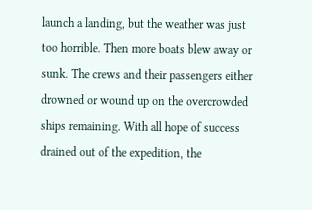launch a landing, but the weather was just too horrible. Then more boats blew away or sunk. The crews and their passengers either drowned or wound up on the overcrowded ships remaining. With all hope of success drained out of the expedition, the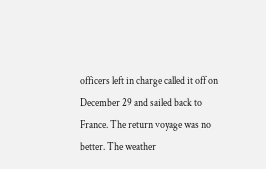officers left in charge called it off on December 29 and sailed back to France. The return voyage was no better. The weather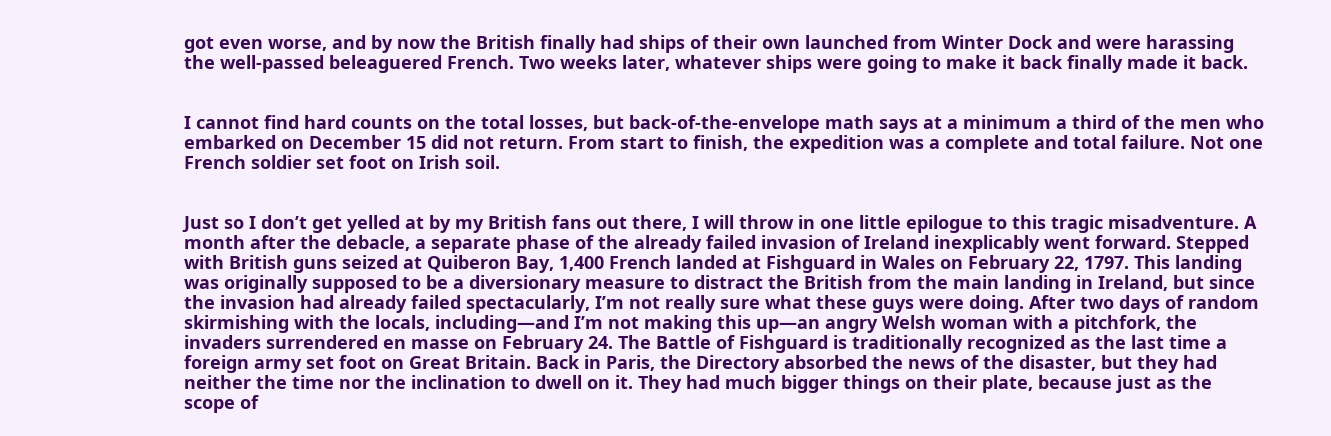got even worse, and by now the British finally had ships of their own launched from Winter Dock and were harassing the well-passed beleaguered French. Two weeks later, whatever ships were going to make it back finally made it back.


I cannot find hard counts on the total losses, but back-of-the-envelope math says at a minimum a third of the men who embarked on December 15 did not return. From start to finish, the expedition was a complete and total failure. Not one French soldier set foot on Irish soil.


Just so I don’t get yelled at by my British fans out there, I will throw in one little epilogue to this tragic misadventure. A month after the debacle, a separate phase of the already failed invasion of Ireland inexplicably went forward. Stepped with British guns seized at Quiberon Bay, 1,400 French landed at Fishguard in Wales on February 22, 1797. This landing was originally supposed to be a diversionary measure to distract the British from the main landing in Ireland, but since the invasion had already failed spectacularly, I’m not really sure what these guys were doing. After two days of random skirmishing with the locals, including—and I’m not making this up—an angry Welsh woman with a pitchfork, the invaders surrendered en masse on February 24. The Battle of Fishguard is traditionally recognized as the last time a foreign army set foot on Great Britain. Back in Paris, the Directory absorbed the news of the disaster, but they had neither the time nor the inclination to dwell on it. They had much bigger things on their plate, because just as the scope of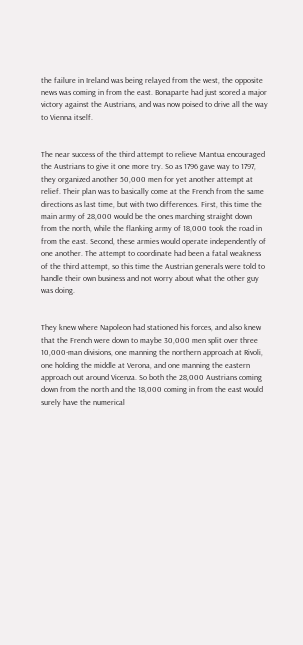the failure in Ireland was being relayed from the west, the opposite news was coming in from the east. Bonaparte had just scored a major victory against the Austrians, and was now poised to drive all the way to Vienna itself.


The near success of the third attempt to relieve Mantua encouraged the Austrians to give it one more try. So as 1796 gave way to 1797, they organized another 50,000 men for yet another attempt at relief. Their plan was to basically come at the French from the same directions as last time, but with two differences. First, this time the main army of 28,000 would be the ones marching straight down from the north, while the flanking army of 18,000 took the road in from the east. Second, these armies would operate independently of one another. The attempt to coordinate had been a fatal weakness of the third attempt, so this time the Austrian generals were told to handle their own business and not worry about what the other guy was doing.


They knew where Napoleon had stationed his forces, and also knew that the French were down to maybe 30,000 men split over three 10,000-man divisions, one manning the northern approach at Rivoli, one holding the middle at Verona, and one manning the eastern approach out around Vicenza. So both the 28,000 Austrians coming down from the north and the 18,000 coming in from the east would surely have the numerical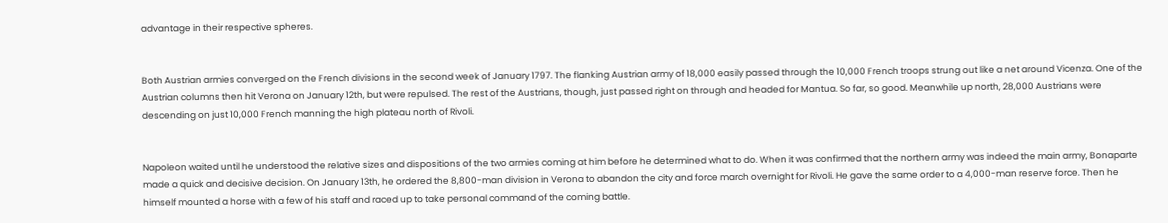advantage in their respective spheres.


Both Austrian armies converged on the French divisions in the second week of January 1797. The flanking Austrian army of 18,000 easily passed through the 10,000 French troops strung out like a net around Vicenza. One of the Austrian columns then hit Verona on January 12th, but were repulsed. The rest of the Austrians, though, just passed right on through and headed for Mantua. So far, so good. Meanwhile up north, 28,000 Austrians were descending on just 10,000 French manning the high plateau north of Rivoli.


Napoleon waited until he understood the relative sizes and dispositions of the two armies coming at him before he determined what to do. When it was confirmed that the northern army was indeed the main army, Bonaparte made a quick and decisive decision. On January 13th, he ordered the 8,800-man division in Verona to abandon the city and force march overnight for Rivoli. He gave the same order to a 4,000-man reserve force. Then he himself mounted a horse with a few of his staff and raced up to take personal command of the coming battle.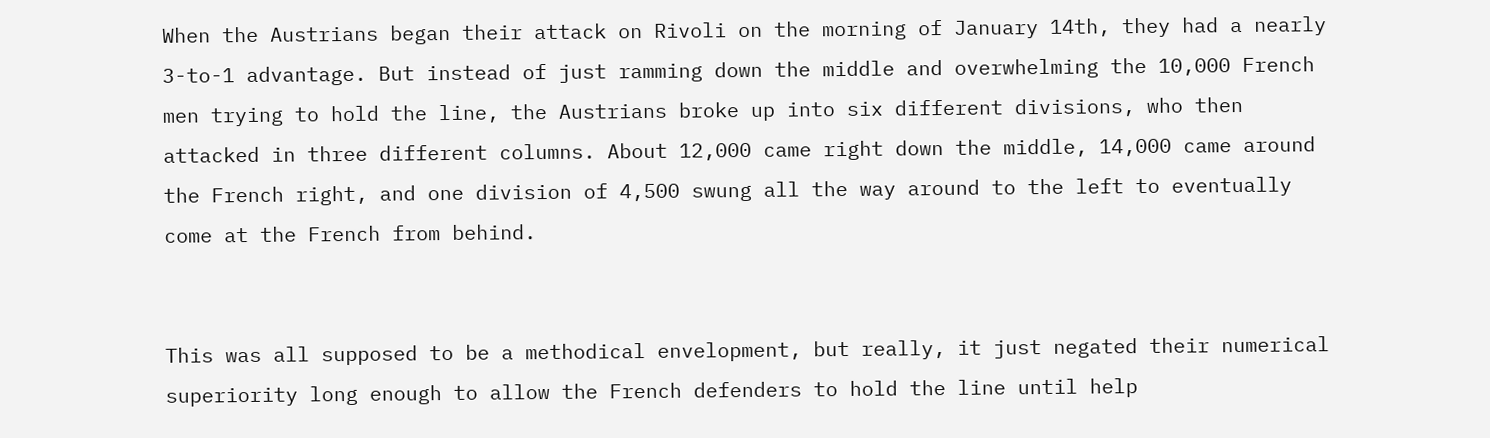When the Austrians began their attack on Rivoli on the morning of January 14th, they had a nearly 3-to-1 advantage. But instead of just ramming down the middle and overwhelming the 10,000 French men trying to hold the line, the Austrians broke up into six different divisions, who then attacked in three different columns. About 12,000 came right down the middle, 14,000 came around the French right, and one division of 4,500 swung all the way around to the left to eventually come at the French from behind.


This was all supposed to be a methodical envelopment, but really, it just negated their numerical superiority long enough to allow the French defenders to hold the line until help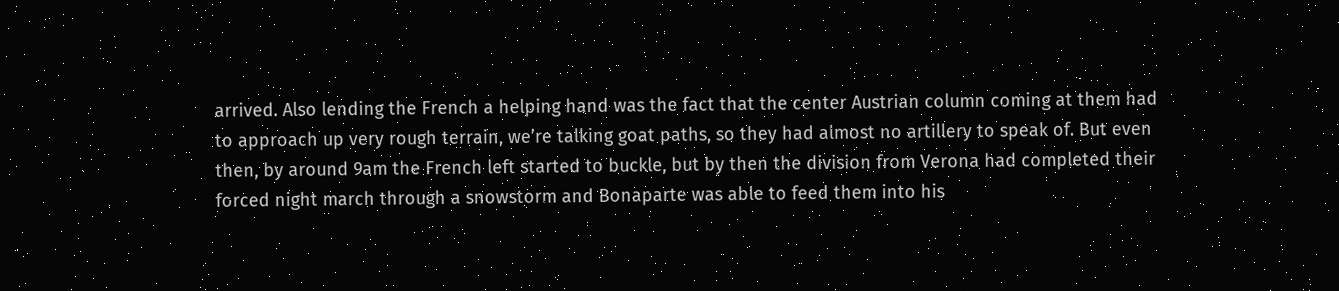arrived. Also lending the French a helping hand was the fact that the center Austrian column coming at them had to approach up very rough terrain, we’re talking goat paths, so they had almost no artillery to speak of. But even then, by around 9am the French left started to buckle, but by then the division from Verona had completed their forced night march through a snowstorm and Bonaparte was able to feed them into his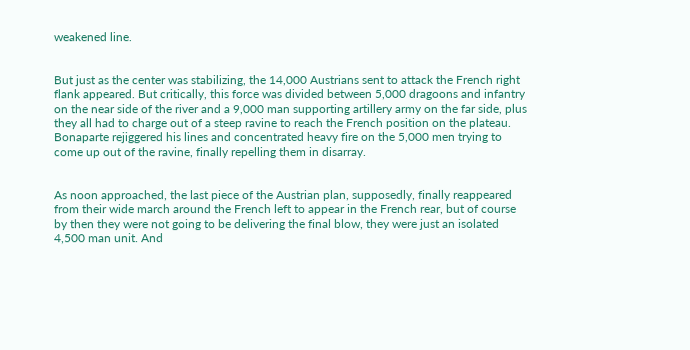weakened line.


But just as the center was stabilizing, the 14,000 Austrians sent to attack the French right flank appeared. But critically, this force was divided between 5,000 dragoons and infantry on the near side of the river and a 9,000 man supporting artillery army on the far side, plus they all had to charge out of a steep ravine to reach the French position on the plateau. Bonaparte rejiggered his lines and concentrated heavy fire on the 5,000 men trying to come up out of the ravine, finally repelling them in disarray.


As noon approached, the last piece of the Austrian plan, supposedly, finally reappeared from their wide march around the French left to appear in the French rear, but of course by then they were not going to be delivering the final blow, they were just an isolated 4,500 man unit. And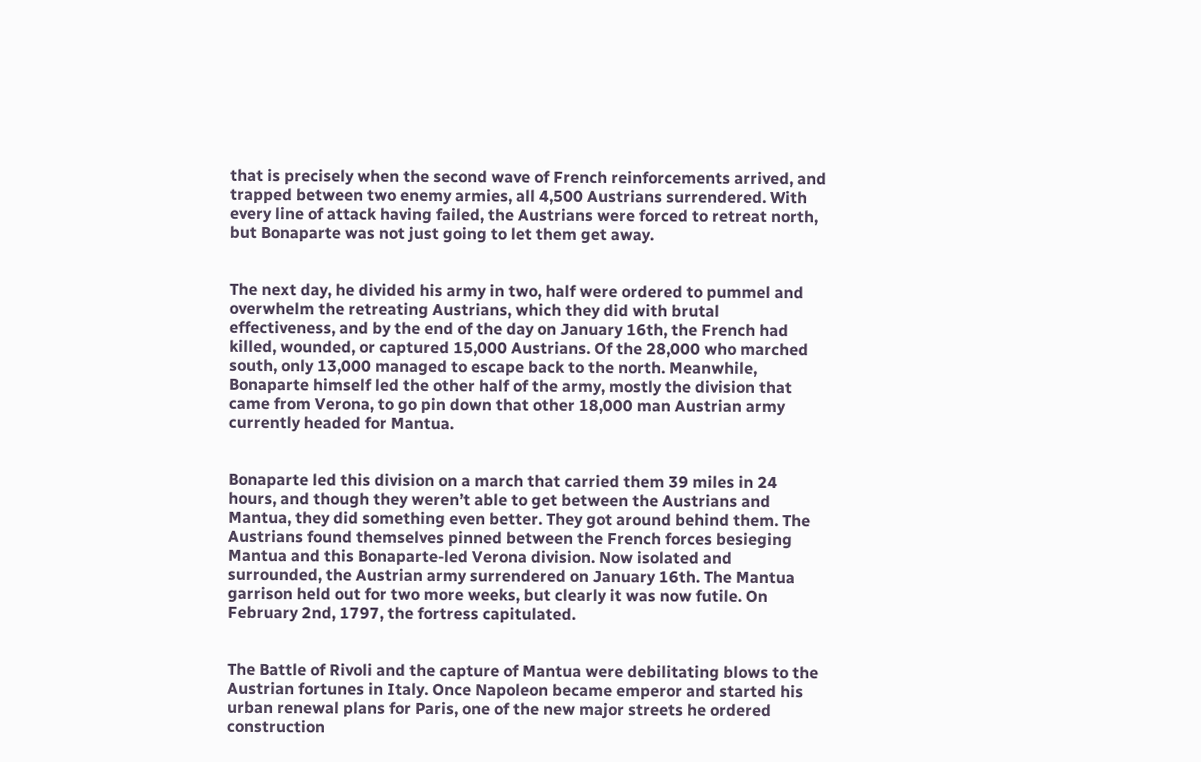that is precisely when the second wave of French reinforcements arrived, and trapped between two enemy armies, all 4,500 Austrians surrendered. With every line of attack having failed, the Austrians were forced to retreat north, but Bonaparte was not just going to let them get away.


The next day, he divided his army in two, half were ordered to pummel and overwhelm the retreating Austrians, which they did with brutal effectiveness, and by the end of the day on January 16th, the French had killed, wounded, or captured 15,000 Austrians. Of the 28,000 who marched south, only 13,000 managed to escape back to the north. Meanwhile, Bonaparte himself led the other half of the army, mostly the division that came from Verona, to go pin down that other 18,000 man Austrian army currently headed for Mantua.


Bonaparte led this division on a march that carried them 39 miles in 24 hours, and though they weren’t able to get between the Austrians and Mantua, they did something even better. They got around behind them. The Austrians found themselves pinned between the French forces besieging Mantua and this Bonaparte-led Verona division. Now isolated and surrounded, the Austrian army surrendered on January 16th. The Mantua garrison held out for two more weeks, but clearly it was now futile. On February 2nd, 1797, the fortress capitulated.


The Battle of Rivoli and the capture of Mantua were debilitating blows to the Austrian fortunes in Italy. Once Napoleon became emperor and started his urban renewal plans for Paris, one of the new major streets he ordered construction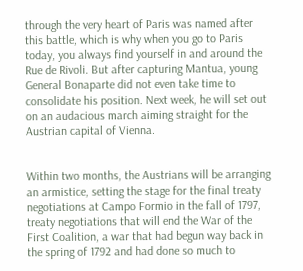through the very heart of Paris was named after this battle, which is why when you go to Paris today, you always find yourself in and around the Rue de Rivoli. But after capturing Mantua, young General Bonaparte did not even take time to consolidate his position. Next week, he will set out on an audacious march aiming straight for the Austrian capital of Vienna.


Within two months, the Austrians will be arranging an armistice, setting the stage for the final treaty negotiations at Campo Formio in the fall of 1797, treaty negotiations that will end the War of the First Coalition, a war that had begun way back in the spring of 1792 and had done so much to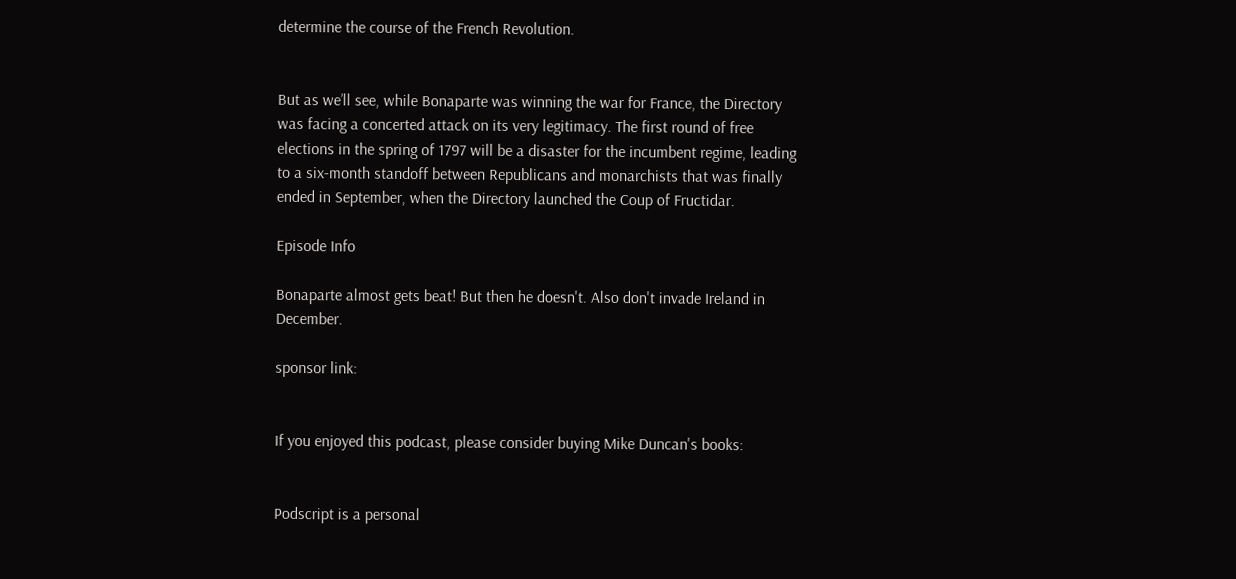determine the course of the French Revolution.


But as we’ll see, while Bonaparte was winning the war for France, the Directory was facing a concerted attack on its very legitimacy. The first round of free elections in the spring of 1797 will be a disaster for the incumbent regime, leading to a six-month standoff between Republicans and monarchists that was finally ended in September, when the Directory launched the Coup of Fructidar.

Episode Info

Bonaparte almost gets beat! But then he doesn't. Also don't invade Ireland in December.

sponsor link:


If you enjoyed this podcast, please consider buying Mike Duncan's books:


Podscript is a personal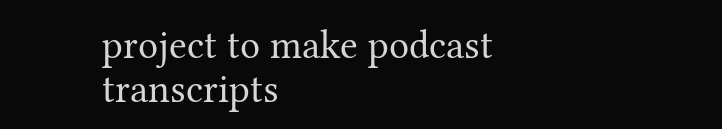project to make podcast transcripts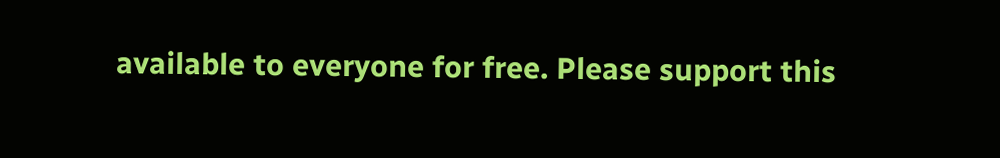available to everyone for free. Please support this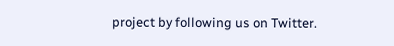project by following us on Twitter.